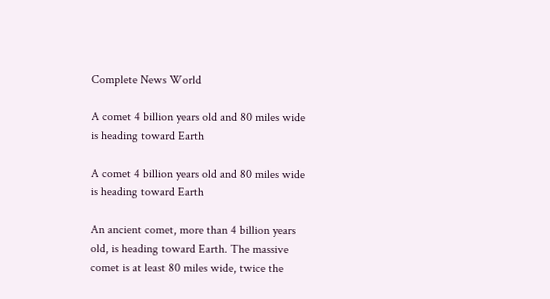Complete News World

A comet 4 billion years old and 80 miles wide is heading toward Earth

A comet 4 billion years old and 80 miles wide is heading toward Earth

An ancient comet, more than 4 billion years old, is heading toward Earth. The massive comet is at least 80 miles wide, twice the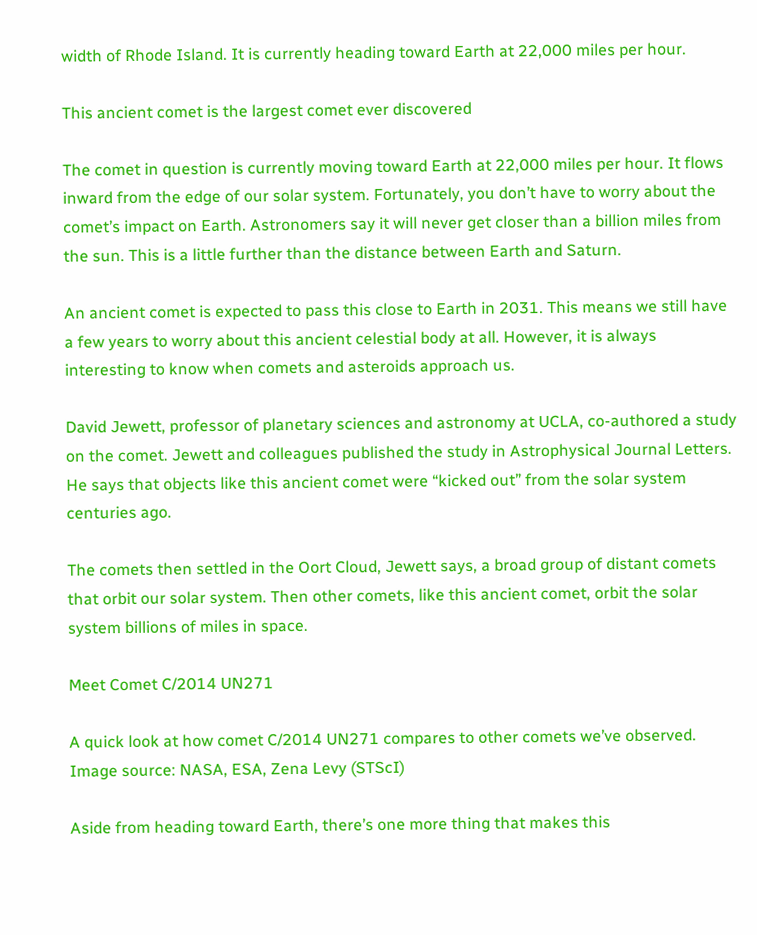width of Rhode Island. It is currently heading toward Earth at 22,000 miles per hour.

This ancient comet is the largest comet ever discovered

The comet in question is currently moving toward Earth at 22,000 miles per hour. It flows inward from the edge of our solar system. Fortunately, you don’t have to worry about the comet’s impact on Earth. Astronomers say it will never get closer than a billion miles from the sun. This is a little further than the distance between Earth and Saturn.

An ancient comet is expected to pass this close to Earth in 2031. This means we still have a few years to worry about this ancient celestial body at all. However, it is always interesting to know when comets and asteroids approach us.

David Jewett, professor of planetary sciences and astronomy at UCLA, co-authored a study on the comet. Jewett and colleagues published the study in Astrophysical Journal Letters. He says that objects like this ancient comet were “kicked out” from the solar system centuries ago.

The comets then settled in the Oort Cloud, Jewett says, a broad group of distant comets that orbit our solar system. Then other comets, like this ancient comet, orbit the solar system billions of miles in space.

Meet Comet C/2014 UN271

A quick look at how comet C/2014 UN271 compares to other comets we’ve observed. Image source: NASA, ESA, Zena Levy (STScI)

Aside from heading toward Earth, there’s one more thing that makes this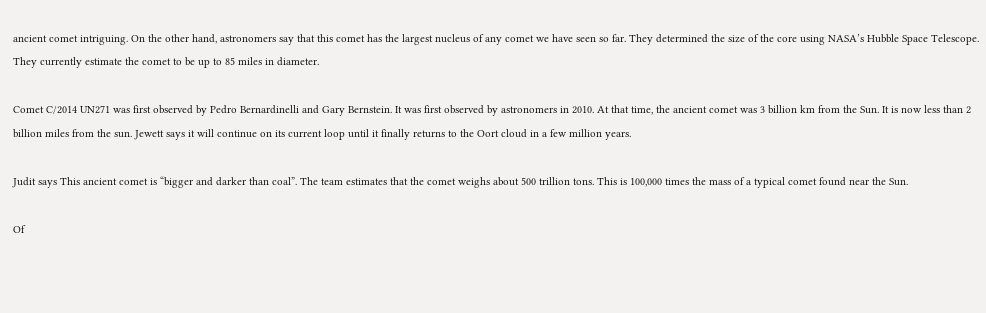ancient comet intriguing. On the other hand, astronomers say that this comet has the largest nucleus of any comet we have seen so far. They determined the size of the core using NASA’s Hubble Space Telescope. They currently estimate the comet to be up to 85 miles in diameter.

Comet C/2014 UN271 was first observed by Pedro Bernardinelli and Gary Bernstein. It was first observed by astronomers in 2010. At that time, the ancient comet was 3 billion km from the Sun. It is now less than 2 billion miles from the sun. Jewett says it will continue on its current loop until it finally returns to the Oort cloud in a few million years.

Judit says This ancient comet is “bigger and darker than coal”. The team estimates that the comet weighs about 500 trillion tons. This is 100,000 times the mass of a typical comet found near the Sun.

Of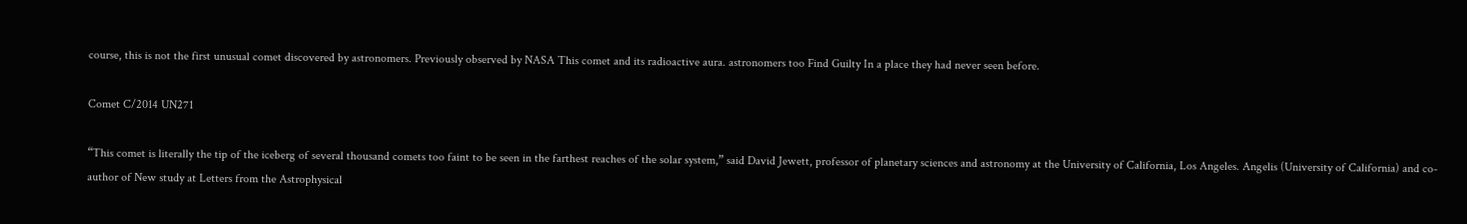course, this is not the first unusual comet discovered by astronomers. Previously observed by NASA This comet and its radioactive aura. astronomers too Find Guilty In a place they had never seen before.

Comet C/2014 UN271

“This comet is literally the tip of the iceberg of several thousand comets too faint to be seen in the farthest reaches of the solar system,” said David Jewett, professor of planetary sciences and astronomy at the University of California, Los Angeles. Angelis (University of California) and co-author of New study at Letters from the Astrophysical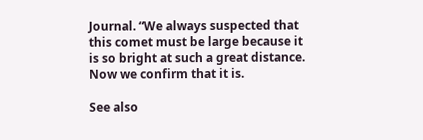Journal. “We always suspected that this comet must be large because it is so bright at such a great distance. Now we confirm that it is.

See also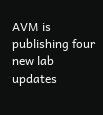AVM is publishing four new lab updates